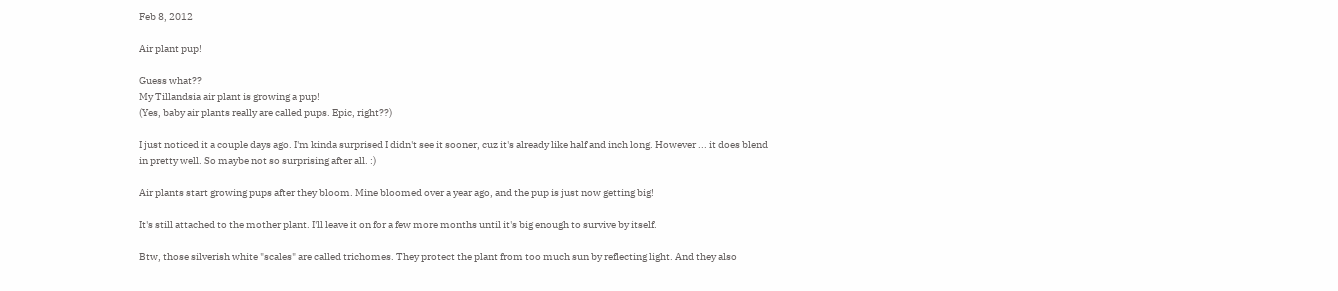Feb 8, 2012

Air plant pup!

Guess what??
My Tillandsia air plant is growing a pup!
(Yes, baby air plants really are called pups. Epic, right??)

I just noticed it a couple days ago. I'm kinda surprised I didn't see it sooner, cuz it's already like half and inch long. However ... it does blend in pretty well. So maybe not so surprising after all. :)

Air plants start growing pups after they bloom. Mine bloomed over a year ago, and the pup is just now getting big!

It's still attached to the mother plant. I'll leave it on for a few more months until it's big enough to survive by itself.

Btw, those silverish white "scales" are called trichomes. They protect the plant from too much sun by reflecting light. And they also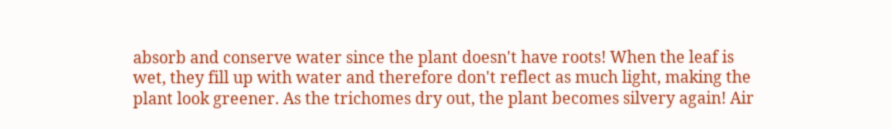absorb and conserve water since the plant doesn't have roots! When the leaf is wet, they fill up with water and therefore don't reflect as much light, making the plant look greener. As the trichomes dry out, the plant becomes silvery again! Air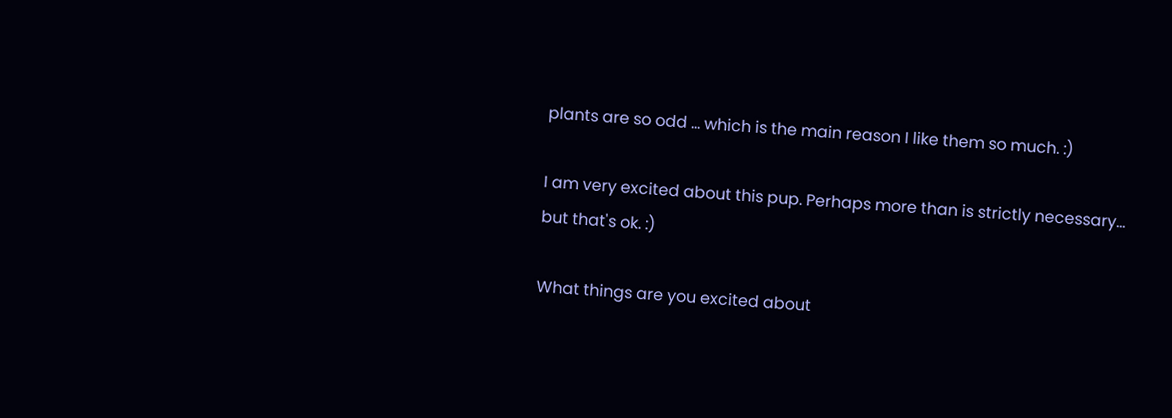plants are so odd ... which is the main reason I like them so much. :)

I am very excited about this pup. Perhaps more than is strictly necessary...
but that's ok. :)

What things are you excited about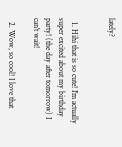lately?


  1. Hihi that is so cute! I'm actually super excited about my birthday party! (the day after tomorrow) I can't wait!

  2. Wow, so cool! I love that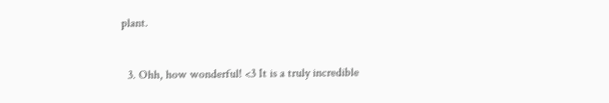plant.


  3. Ohh, how wonderful! <3 It is a truly incredible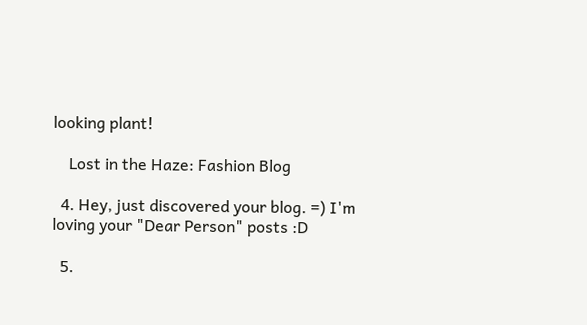looking plant!

    Lost in the Haze: Fashion Blog

  4. Hey, just discovered your blog. =) I'm loving your "Dear Person" posts :D

  5.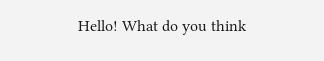Hello! What do you think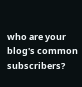who are your blog's common subscribers?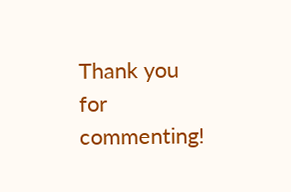Thank you for commenting!